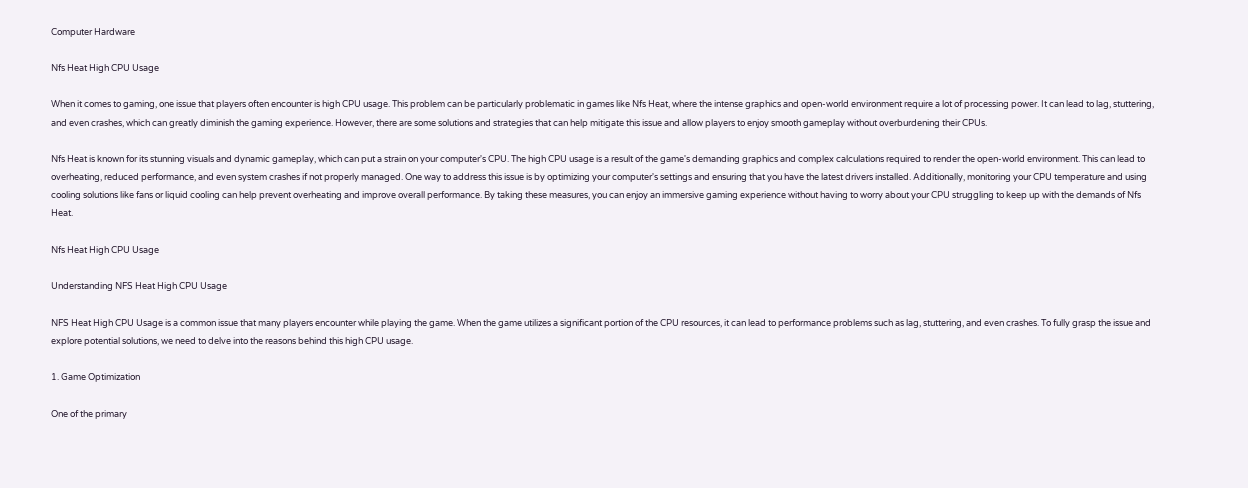Computer Hardware

Nfs Heat High CPU Usage

When it comes to gaming, one issue that players often encounter is high CPU usage. This problem can be particularly problematic in games like Nfs Heat, where the intense graphics and open-world environment require a lot of processing power. It can lead to lag, stuttering, and even crashes, which can greatly diminish the gaming experience. However, there are some solutions and strategies that can help mitigate this issue and allow players to enjoy smooth gameplay without overburdening their CPUs.

Nfs Heat is known for its stunning visuals and dynamic gameplay, which can put a strain on your computer's CPU. The high CPU usage is a result of the game's demanding graphics and complex calculations required to render the open-world environment. This can lead to overheating, reduced performance, and even system crashes if not properly managed. One way to address this issue is by optimizing your computer's settings and ensuring that you have the latest drivers installed. Additionally, monitoring your CPU temperature and using cooling solutions like fans or liquid cooling can help prevent overheating and improve overall performance. By taking these measures, you can enjoy an immersive gaming experience without having to worry about your CPU struggling to keep up with the demands of Nfs Heat.

Nfs Heat High CPU Usage

Understanding NFS Heat High CPU Usage

NFS Heat High CPU Usage is a common issue that many players encounter while playing the game. When the game utilizes a significant portion of the CPU resources, it can lead to performance problems such as lag, stuttering, and even crashes. To fully grasp the issue and explore potential solutions, we need to delve into the reasons behind this high CPU usage.

1. Game Optimization

One of the primary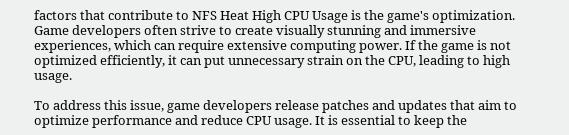factors that contribute to NFS Heat High CPU Usage is the game's optimization. Game developers often strive to create visually stunning and immersive experiences, which can require extensive computing power. If the game is not optimized efficiently, it can put unnecessary strain on the CPU, leading to high usage.

To address this issue, game developers release patches and updates that aim to optimize performance and reduce CPU usage. It is essential to keep the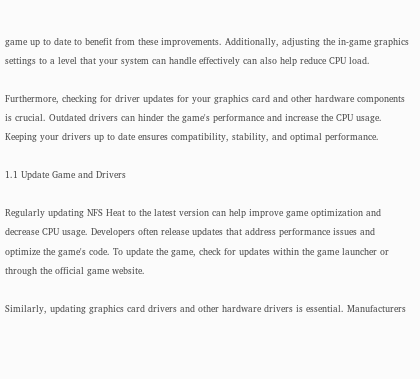game up to date to benefit from these improvements. Additionally, adjusting the in-game graphics settings to a level that your system can handle effectively can also help reduce CPU load.

Furthermore, checking for driver updates for your graphics card and other hardware components is crucial. Outdated drivers can hinder the game's performance and increase the CPU usage. Keeping your drivers up to date ensures compatibility, stability, and optimal performance.

1.1 Update Game and Drivers

Regularly updating NFS Heat to the latest version can help improve game optimization and decrease CPU usage. Developers often release updates that address performance issues and optimize the game's code. To update the game, check for updates within the game launcher or through the official game website.

Similarly, updating graphics card drivers and other hardware drivers is essential. Manufacturers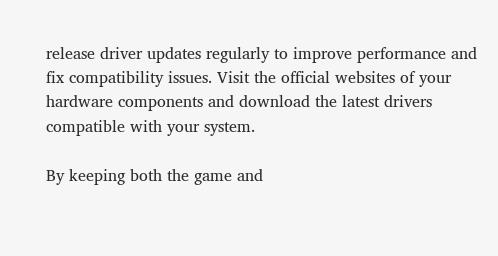release driver updates regularly to improve performance and fix compatibility issues. Visit the official websites of your hardware components and download the latest drivers compatible with your system.

By keeping both the game and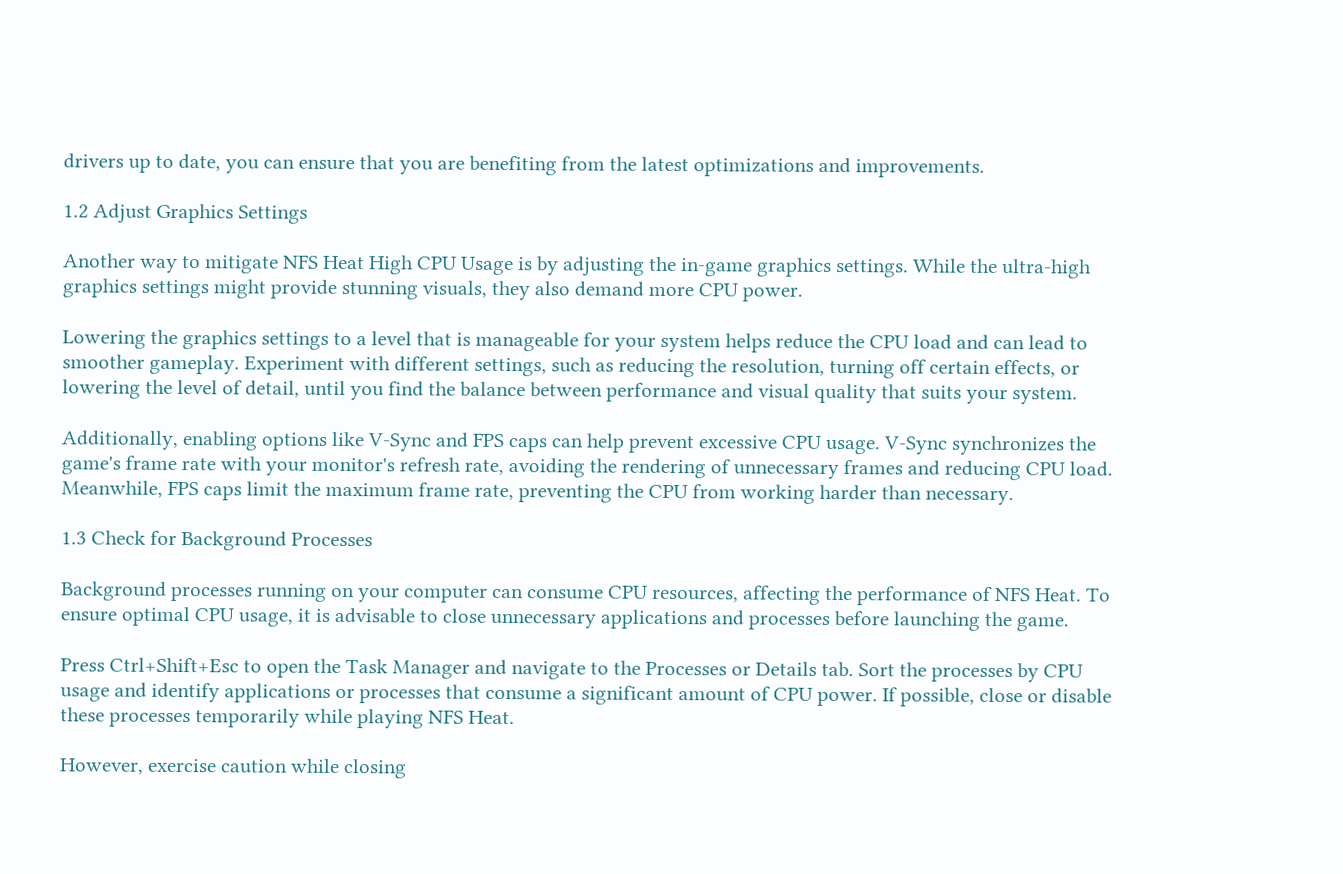drivers up to date, you can ensure that you are benefiting from the latest optimizations and improvements.

1.2 Adjust Graphics Settings

Another way to mitigate NFS Heat High CPU Usage is by adjusting the in-game graphics settings. While the ultra-high graphics settings might provide stunning visuals, they also demand more CPU power.

Lowering the graphics settings to a level that is manageable for your system helps reduce the CPU load and can lead to smoother gameplay. Experiment with different settings, such as reducing the resolution, turning off certain effects, or lowering the level of detail, until you find the balance between performance and visual quality that suits your system.

Additionally, enabling options like V-Sync and FPS caps can help prevent excessive CPU usage. V-Sync synchronizes the game's frame rate with your monitor's refresh rate, avoiding the rendering of unnecessary frames and reducing CPU load. Meanwhile, FPS caps limit the maximum frame rate, preventing the CPU from working harder than necessary.

1.3 Check for Background Processes

Background processes running on your computer can consume CPU resources, affecting the performance of NFS Heat. To ensure optimal CPU usage, it is advisable to close unnecessary applications and processes before launching the game.

Press Ctrl+Shift+Esc to open the Task Manager and navigate to the Processes or Details tab. Sort the processes by CPU usage and identify applications or processes that consume a significant amount of CPU power. If possible, close or disable these processes temporarily while playing NFS Heat.

However, exercise caution while closing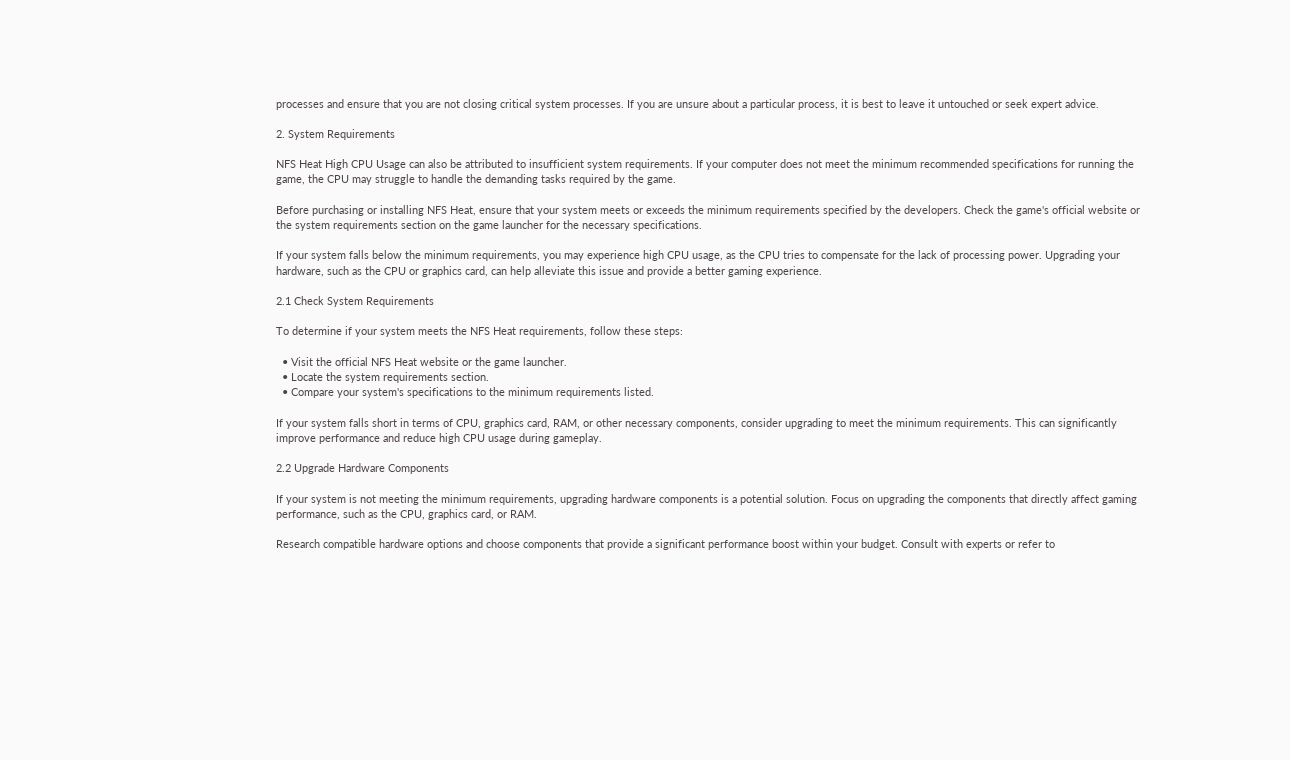processes and ensure that you are not closing critical system processes. If you are unsure about a particular process, it is best to leave it untouched or seek expert advice.

2. System Requirements

NFS Heat High CPU Usage can also be attributed to insufficient system requirements. If your computer does not meet the minimum recommended specifications for running the game, the CPU may struggle to handle the demanding tasks required by the game.

Before purchasing or installing NFS Heat, ensure that your system meets or exceeds the minimum requirements specified by the developers. Check the game's official website or the system requirements section on the game launcher for the necessary specifications.

If your system falls below the minimum requirements, you may experience high CPU usage, as the CPU tries to compensate for the lack of processing power. Upgrading your hardware, such as the CPU or graphics card, can help alleviate this issue and provide a better gaming experience.

2.1 Check System Requirements

To determine if your system meets the NFS Heat requirements, follow these steps:

  • Visit the official NFS Heat website or the game launcher.
  • Locate the system requirements section.
  • Compare your system's specifications to the minimum requirements listed.

If your system falls short in terms of CPU, graphics card, RAM, or other necessary components, consider upgrading to meet the minimum requirements. This can significantly improve performance and reduce high CPU usage during gameplay.

2.2 Upgrade Hardware Components

If your system is not meeting the minimum requirements, upgrading hardware components is a potential solution. Focus on upgrading the components that directly affect gaming performance, such as the CPU, graphics card, or RAM.

Research compatible hardware options and choose components that provide a significant performance boost within your budget. Consult with experts or refer to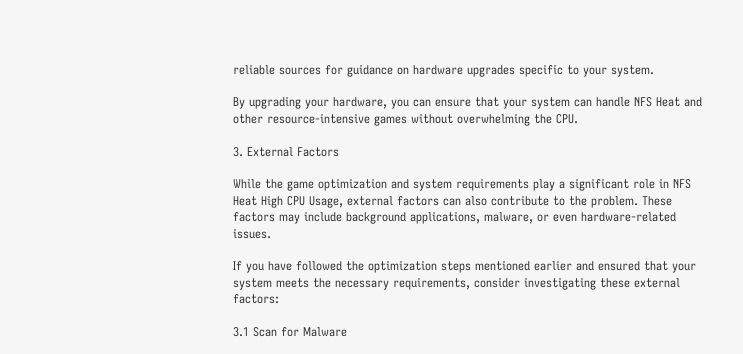reliable sources for guidance on hardware upgrades specific to your system.

By upgrading your hardware, you can ensure that your system can handle NFS Heat and other resource-intensive games without overwhelming the CPU.

3. External Factors

While the game optimization and system requirements play a significant role in NFS Heat High CPU Usage, external factors can also contribute to the problem. These factors may include background applications, malware, or even hardware-related issues.

If you have followed the optimization steps mentioned earlier and ensured that your system meets the necessary requirements, consider investigating these external factors:

3.1 Scan for Malware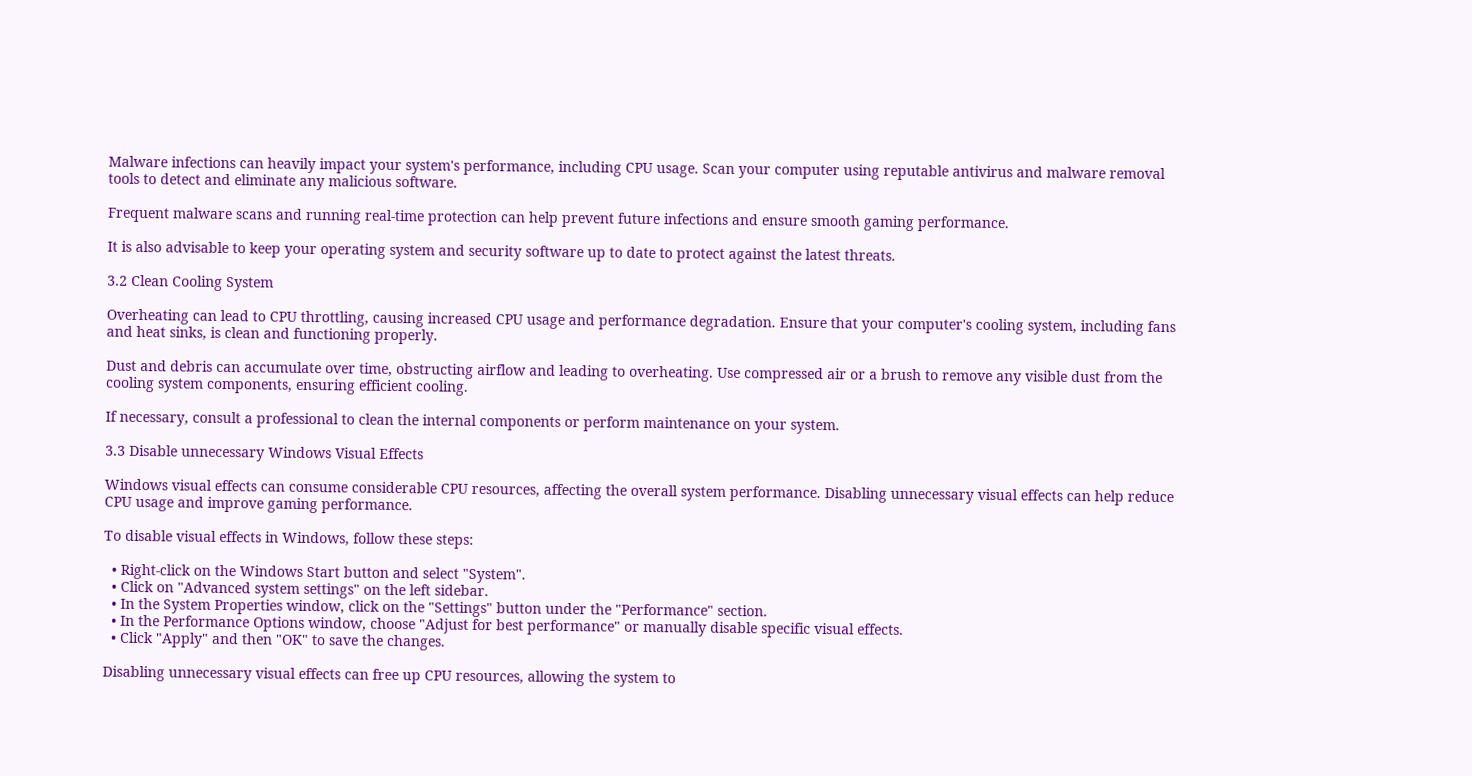Malware infections can heavily impact your system's performance, including CPU usage. Scan your computer using reputable antivirus and malware removal tools to detect and eliminate any malicious software.

Frequent malware scans and running real-time protection can help prevent future infections and ensure smooth gaming performance.

It is also advisable to keep your operating system and security software up to date to protect against the latest threats.

3.2 Clean Cooling System

Overheating can lead to CPU throttling, causing increased CPU usage and performance degradation. Ensure that your computer's cooling system, including fans and heat sinks, is clean and functioning properly.

Dust and debris can accumulate over time, obstructing airflow and leading to overheating. Use compressed air or a brush to remove any visible dust from the cooling system components, ensuring efficient cooling.

If necessary, consult a professional to clean the internal components or perform maintenance on your system.

3.3 Disable unnecessary Windows Visual Effects

Windows visual effects can consume considerable CPU resources, affecting the overall system performance. Disabling unnecessary visual effects can help reduce CPU usage and improve gaming performance.

To disable visual effects in Windows, follow these steps:

  • Right-click on the Windows Start button and select "System".
  • Click on "Advanced system settings" on the left sidebar.
  • In the System Properties window, click on the "Settings" button under the "Performance" section.
  • In the Performance Options window, choose "Adjust for best performance" or manually disable specific visual effects.
  • Click "Apply" and then "OK" to save the changes.

Disabling unnecessary visual effects can free up CPU resources, allowing the system to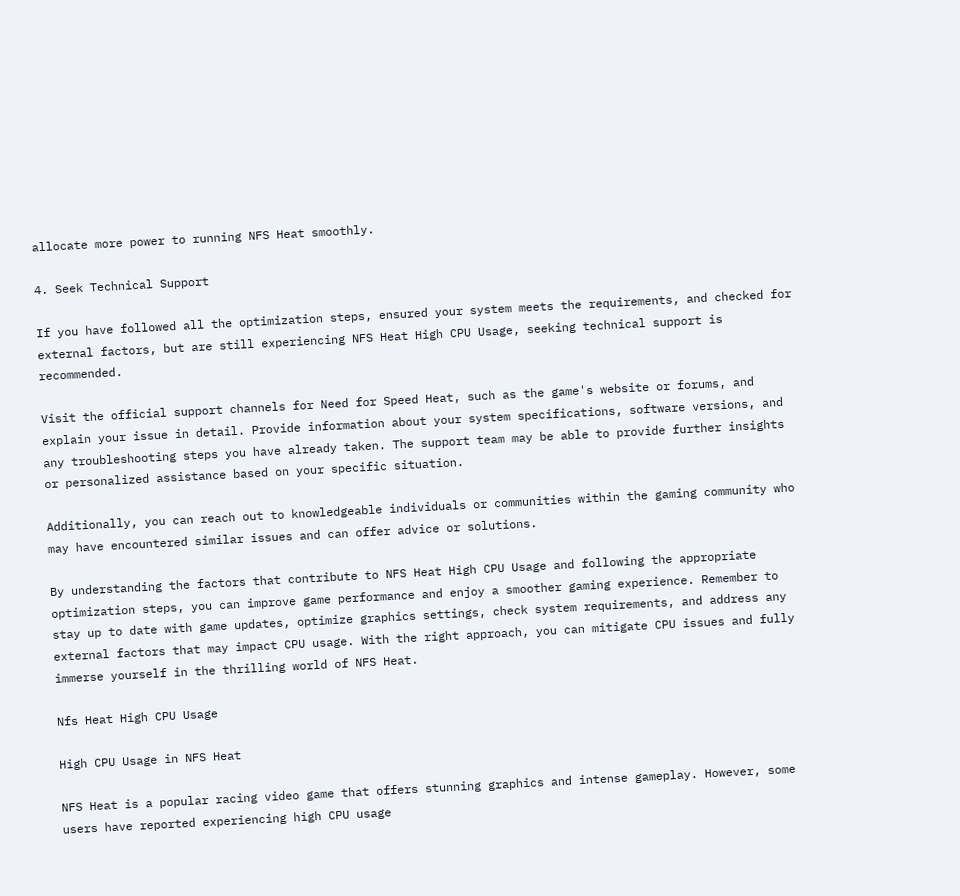allocate more power to running NFS Heat smoothly.

4. Seek Technical Support

If you have followed all the optimization steps, ensured your system meets the requirements, and checked for external factors, but are still experiencing NFS Heat High CPU Usage, seeking technical support is recommended.

Visit the official support channels for Need for Speed Heat, such as the game's website or forums, and explain your issue in detail. Provide information about your system specifications, software versions, and any troubleshooting steps you have already taken. The support team may be able to provide further insights or personalized assistance based on your specific situation.

Additionally, you can reach out to knowledgeable individuals or communities within the gaming community who may have encountered similar issues and can offer advice or solutions.

By understanding the factors that contribute to NFS Heat High CPU Usage and following the appropriate optimization steps, you can improve game performance and enjoy a smoother gaming experience. Remember to stay up to date with game updates, optimize graphics settings, check system requirements, and address any external factors that may impact CPU usage. With the right approach, you can mitigate CPU issues and fully immerse yourself in the thrilling world of NFS Heat.

Nfs Heat High CPU Usage

High CPU Usage in NFS Heat

NFS Heat is a popular racing video game that offers stunning graphics and intense gameplay. However, some users have reported experiencing high CPU usage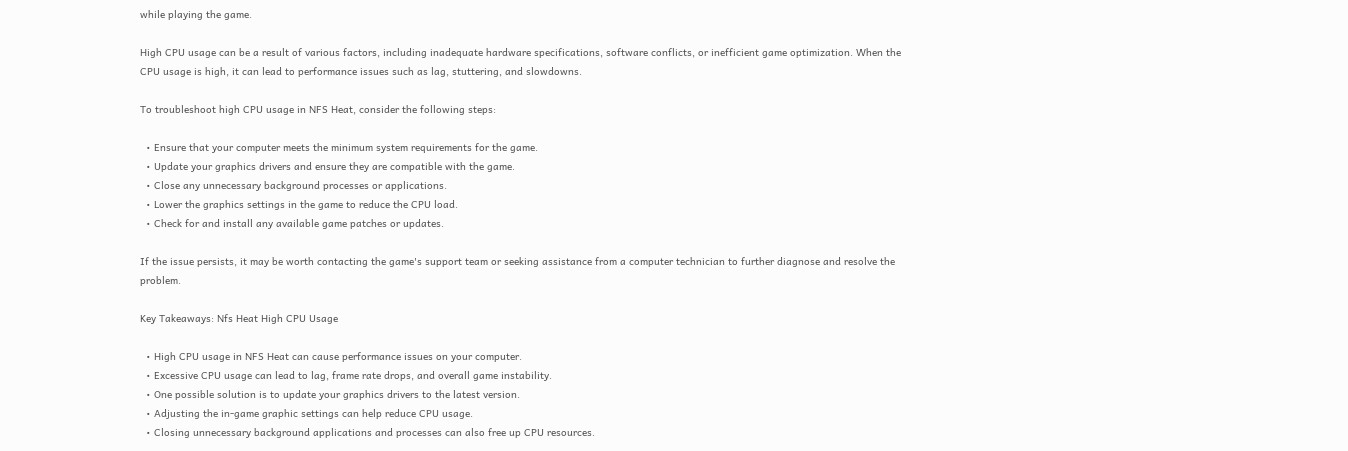while playing the game.

High CPU usage can be a result of various factors, including inadequate hardware specifications, software conflicts, or inefficient game optimization. When the CPU usage is high, it can lead to performance issues such as lag, stuttering, and slowdowns.

To troubleshoot high CPU usage in NFS Heat, consider the following steps:

  • Ensure that your computer meets the minimum system requirements for the game.
  • Update your graphics drivers and ensure they are compatible with the game.
  • Close any unnecessary background processes or applications.
  • Lower the graphics settings in the game to reduce the CPU load.
  • Check for and install any available game patches or updates.

If the issue persists, it may be worth contacting the game's support team or seeking assistance from a computer technician to further diagnose and resolve the problem.

Key Takeaways: Nfs Heat High CPU Usage

  • High CPU usage in NFS Heat can cause performance issues on your computer.
  • Excessive CPU usage can lead to lag, frame rate drops, and overall game instability.
  • One possible solution is to update your graphics drivers to the latest version.
  • Adjusting the in-game graphic settings can help reduce CPU usage.
  • Closing unnecessary background applications and processes can also free up CPU resources.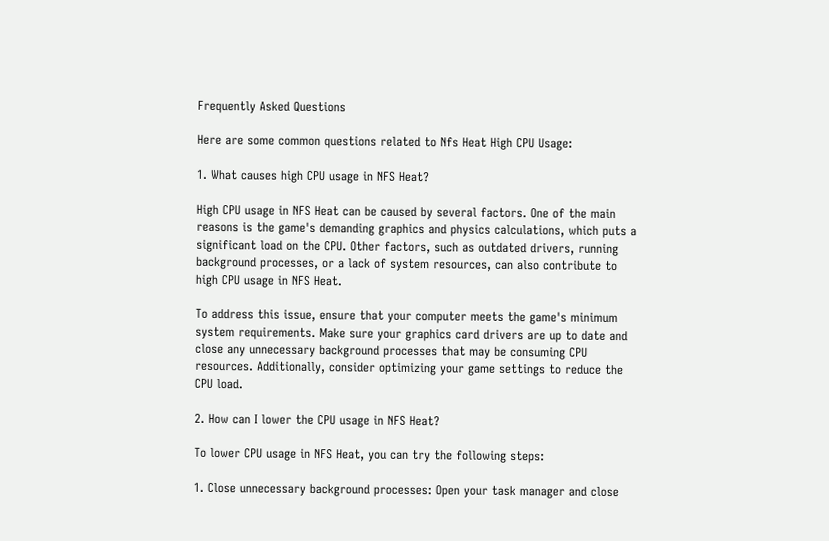Frequently Asked Questions

Here are some common questions related to Nfs Heat High CPU Usage:

1. What causes high CPU usage in NFS Heat?

High CPU usage in NFS Heat can be caused by several factors. One of the main reasons is the game's demanding graphics and physics calculations, which puts a significant load on the CPU. Other factors, such as outdated drivers, running background processes, or a lack of system resources, can also contribute to high CPU usage in NFS Heat.

To address this issue, ensure that your computer meets the game's minimum system requirements. Make sure your graphics card drivers are up to date and close any unnecessary background processes that may be consuming CPU resources. Additionally, consider optimizing your game settings to reduce the CPU load.

2. How can I lower the CPU usage in NFS Heat?

To lower CPU usage in NFS Heat, you can try the following steps:

1. Close unnecessary background processes: Open your task manager and close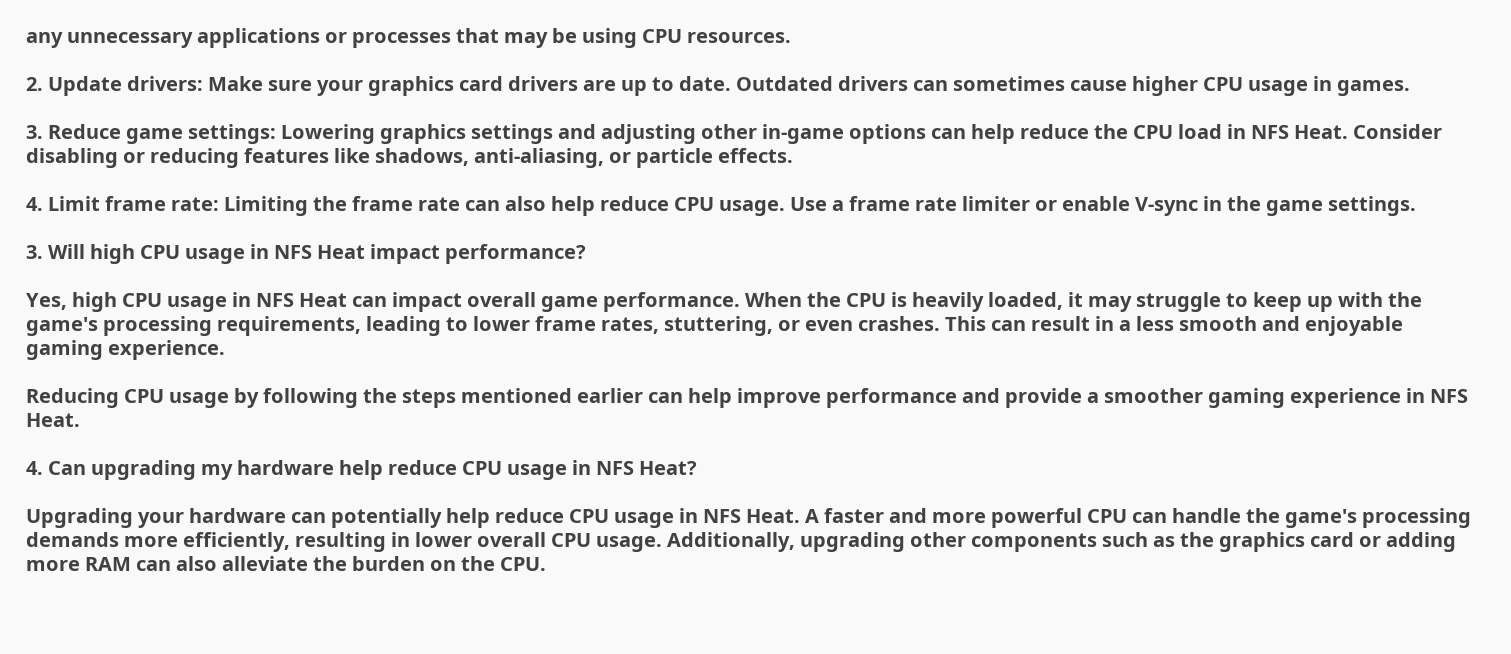any unnecessary applications or processes that may be using CPU resources.

2. Update drivers: Make sure your graphics card drivers are up to date. Outdated drivers can sometimes cause higher CPU usage in games.

3. Reduce game settings: Lowering graphics settings and adjusting other in-game options can help reduce the CPU load in NFS Heat. Consider disabling or reducing features like shadows, anti-aliasing, or particle effects.

4. Limit frame rate: Limiting the frame rate can also help reduce CPU usage. Use a frame rate limiter or enable V-sync in the game settings.

3. Will high CPU usage in NFS Heat impact performance?

Yes, high CPU usage in NFS Heat can impact overall game performance. When the CPU is heavily loaded, it may struggle to keep up with the game's processing requirements, leading to lower frame rates, stuttering, or even crashes. This can result in a less smooth and enjoyable gaming experience.

Reducing CPU usage by following the steps mentioned earlier can help improve performance and provide a smoother gaming experience in NFS Heat.

4. Can upgrading my hardware help reduce CPU usage in NFS Heat?

Upgrading your hardware can potentially help reduce CPU usage in NFS Heat. A faster and more powerful CPU can handle the game's processing demands more efficiently, resulting in lower overall CPU usage. Additionally, upgrading other components such as the graphics card or adding more RAM can also alleviate the burden on the CPU.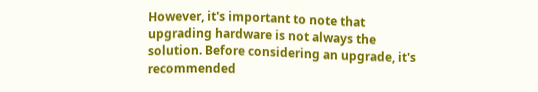However, it's important to note that upgrading hardware is not always the solution. Before considering an upgrade, it's recommended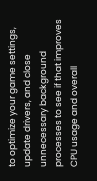to optimize your game settings, update drivers, and close unnecessary background processes to see if that improves CPU usage and overall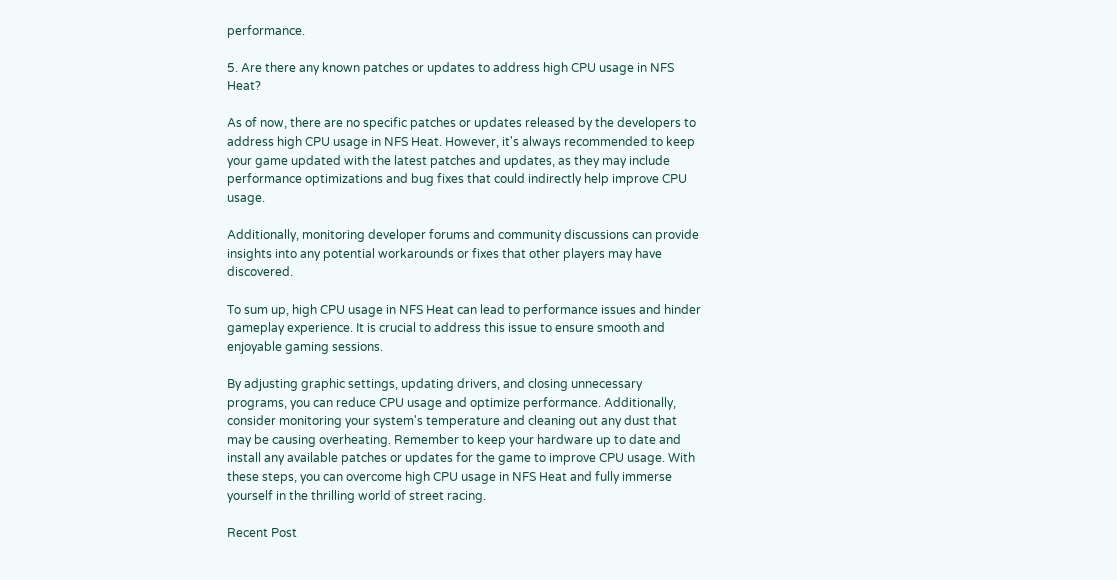performance.

5. Are there any known patches or updates to address high CPU usage in NFS Heat?

As of now, there are no specific patches or updates released by the developers to address high CPU usage in NFS Heat. However, it's always recommended to keep your game updated with the latest patches and updates, as they may include performance optimizations and bug fixes that could indirectly help improve CPU usage.

Additionally, monitoring developer forums and community discussions can provide insights into any potential workarounds or fixes that other players may have discovered.

To sum up, high CPU usage in NFS Heat can lead to performance issues and hinder gameplay experience. It is crucial to address this issue to ensure smooth and enjoyable gaming sessions.

By adjusting graphic settings, updating drivers, and closing unnecessary programs, you can reduce CPU usage and optimize performance. Additionally, consider monitoring your system's temperature and cleaning out any dust that may be causing overheating. Remember to keep your hardware up to date and install any available patches or updates for the game to improve CPU usage. With these steps, you can overcome high CPU usage in NFS Heat and fully immerse yourself in the thrilling world of street racing.

Recent Post